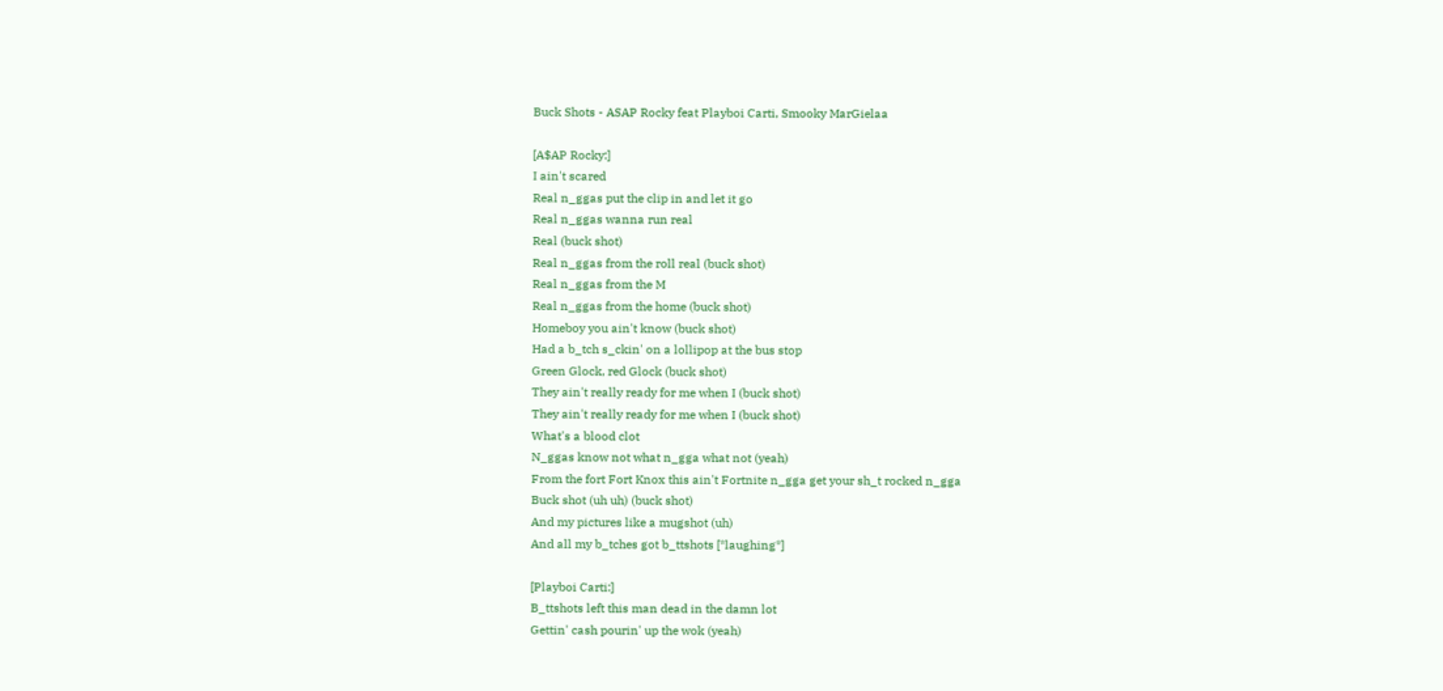Buck Shots - ASAP Rocky feat Playboi Carti, Smooky MarGielaa

[A$AP Rocky:]
I ain't scared
Real n_ggas put the clip in and let it go
Real n_ggas wanna run real
Real (buck shot)
Real n_ggas from the roll real (buck shot)
Real n_ggas from the M
Real n_ggas from the home (buck shot)
Homeboy you ain't know (buck shot)
Had a b_tch s_ckin' on a lollipop at the bus stop
Green Glock, red Glock (buck shot)
They ain't really ready for me when I (buck shot)
They ain't really ready for me when I (buck shot)
What's a blood clot
N_ggas know not what n_gga what not (yeah)
From the fort Fort Knox this ain't Fortnite n_gga get your sh_t rocked n_gga
Buck shot (uh uh) (buck shot)
And my pictures like a mugshot (uh)
And all my b_tches got b_ttshots [*laughing*]

[Playboi Carti:]
B_ttshots left this man dead in the damn lot
Gettin' cash pourin' up the wok (yeah)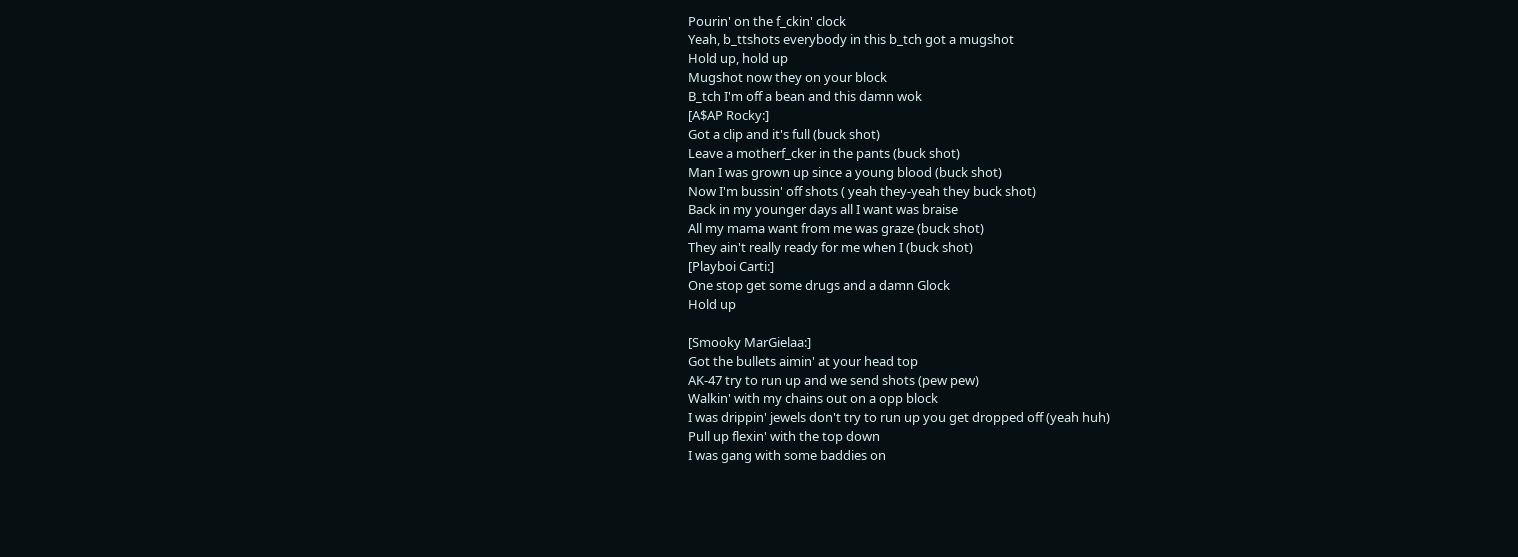Pourin' on the f_ckin' clock
Yeah, b_ttshots everybody in this b_tch got a mugshot
Hold up, hold up
Mugshot now they on your block
B_tch I'm off a bean and this damn wok
[A$AP Rocky:]
Got a clip and it's full (buck shot)
Leave a motherf_cker in the pants (buck shot)
Man I was grown up since a young blood (buck shot)
Now I'm bussin' off shots ( yeah they-yeah they buck shot)
Back in my younger days all I want was braise
All my mama want from me was graze (buck shot)
They ain't really ready for me when I (buck shot)
[Playboi Carti:]
One stop get some drugs and a damn Glock
Hold up

[Smooky MarGielaa:]
Got the bullets aimin' at your head top
AK-47 try to run up and we send shots (pew pew)
Walkin' with my chains out on a opp block
I was drippin' jewels don't try to run up you get dropped off (yeah huh)
Pull up flexin' with the top down
I was gang with some baddies on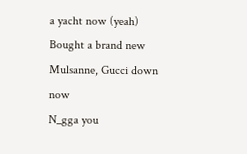a yacht now (yeah)
Bought a brand new Mulsanne, Gucci down now
N_gga you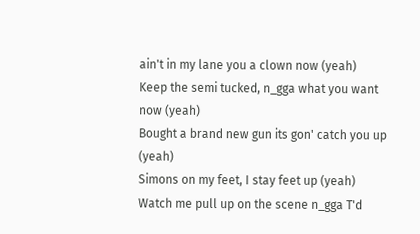ain't in my lane you a clown now (yeah)
Keep the semi tucked, n_gga what you want now (yeah)
Bought a brand new gun its gon' catch you up (yeah)
Simons on my feet, I stay feet up (yeah)
Watch me pull up on the scene n_gga T'd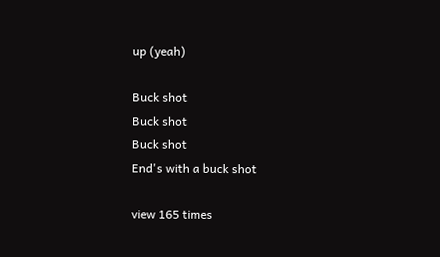up (yeah)

Buck shot
Buck shot
Buck shot
End's with a buck shot

view 165 times